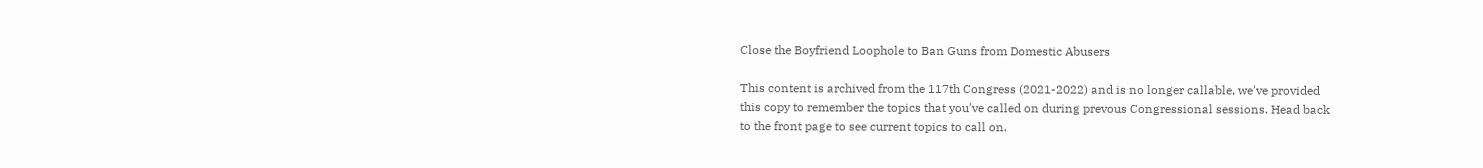Close the Boyfriend Loophole to Ban Guns from Domestic Abusers

This content is archived from the 117th Congress (2021-2022) and is no longer callable, we've provided this copy to remember the topics that you've called on during prevous Congressional sessions. Head back to the front page to see current topics to call on.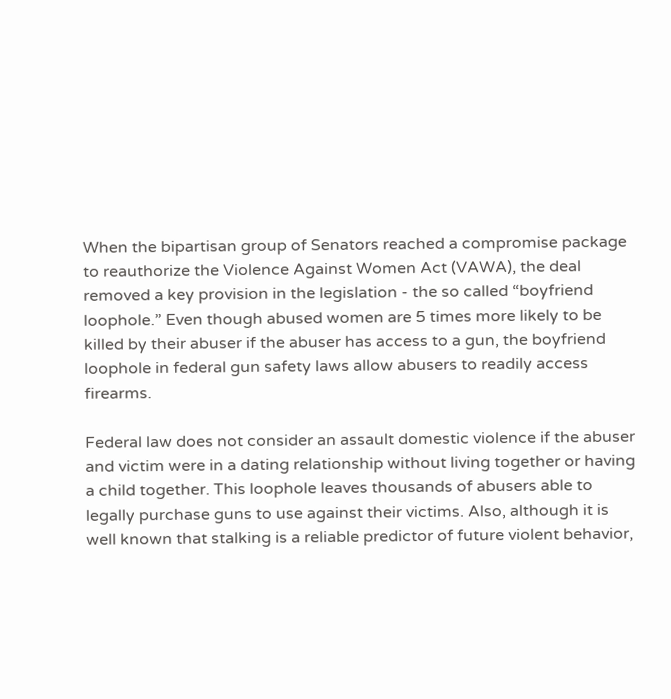When the bipartisan group of Senators reached a compromise package to reauthorize the Violence Against Women Act (VAWA), the deal removed a key provision in the legislation - the so called “boyfriend loophole.” Even though abused women are 5 times more likely to be killed by their abuser if the abuser has access to a gun, the boyfriend loophole in federal gun safety laws allow abusers to readily access firearms.

Federal law does not consider an assault domestic violence if the abuser and victim were in a dating relationship without living together or having a child together. This loophole leaves thousands of abusers able to legally purchase guns to use against their victims. Also, although it is well known that stalking is a reliable predictor of future violent behavior,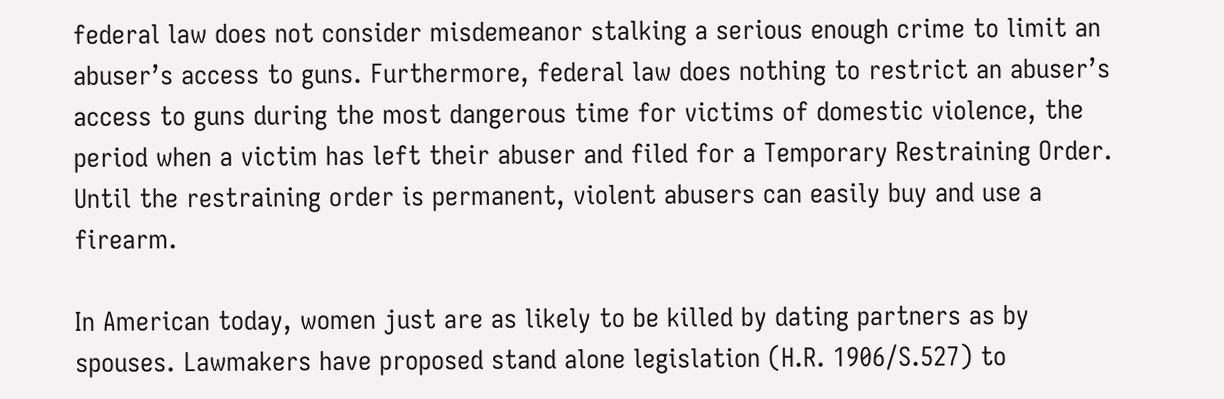federal law does not consider misdemeanor stalking a serious enough crime to limit an abuser’s access to guns. Furthermore, federal law does nothing to restrict an abuser’s access to guns during the most dangerous time for victims of domestic violence, the period when a victim has left their abuser and filed for a Temporary Restraining Order. Until the restraining order is permanent, violent abusers can easily buy and use a firearm.

In American today, women just are as likely to be killed by dating partners as by spouses. Lawmakers have proposed stand alone legislation (H.R. 1906/S.527) to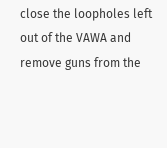close the loopholes left out of the VAWA and remove guns from the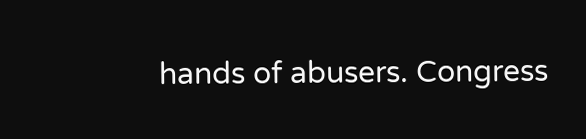hands of abusers. Congress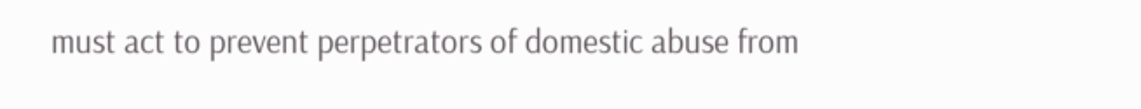must act to prevent perpetrators of domestic abuse from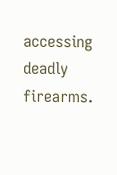accessing deadly firearms.